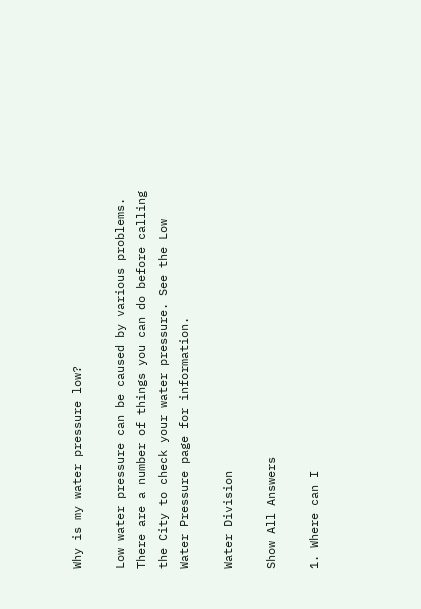Why is my water pressure low?

Low water pressure can be caused by various problems. There are a number of things you can do before calling the City to check your water pressure. See the Low Water Pressure page for information.

Water Division

Show All Answers

1. Where can I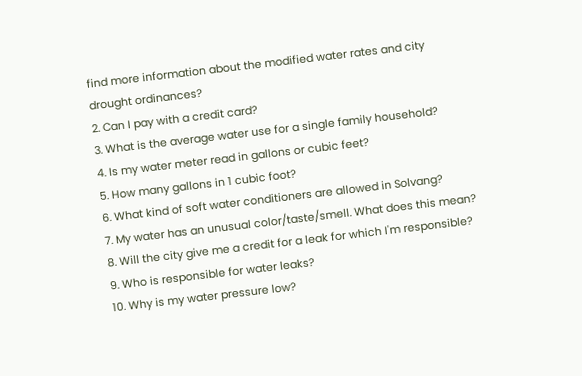find more information about the modified water rates and city drought ordinances?
2. Can I pay with a credit card?
3. What is the average water use for a single family household?
4. Is my water meter read in gallons or cubic feet?
5. How many gallons in 1 cubic foot?
6. What kind of soft water conditioners are allowed in Solvang?
7. My water has an unusual color/taste/smell. What does this mean?
8. Will the city give me a credit for a leak for which I'm responsible?
9. Who is responsible for water leaks?
10. Why is my water pressure low?